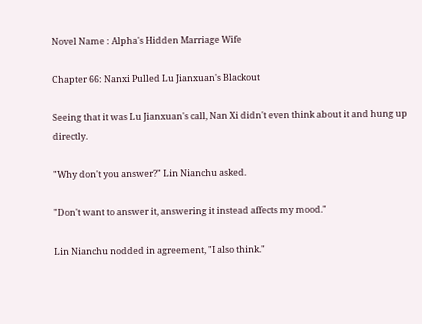Novel Name : Alpha's Hidden Marriage Wife

Chapter 66: Nanxi Pulled Lu Jianxuan's Blackout

Seeing that it was Lu Jianxuan's call, Nan Xi didn't even think about it and hung up directly.

"Why don't you answer?" Lin Nianchu asked.

"Don't want to answer it, answering it instead affects my mood."

Lin Nianchu nodded in agreement, "I also think."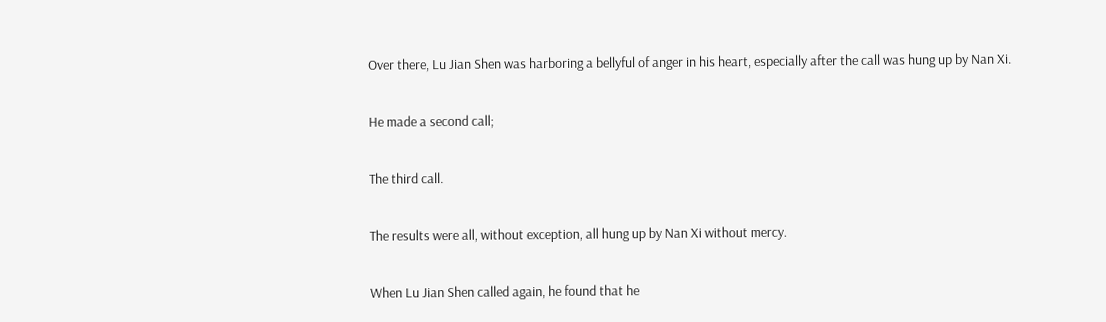Over there, Lu Jian Shen was harboring a bellyful of anger in his heart, especially after the call was hung up by Nan Xi.

He made a second call;

The third call.

The results were all, without exception, all hung up by Nan Xi without mercy.

When Lu Jian Shen called again, he found that he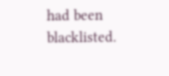had been blacklisted.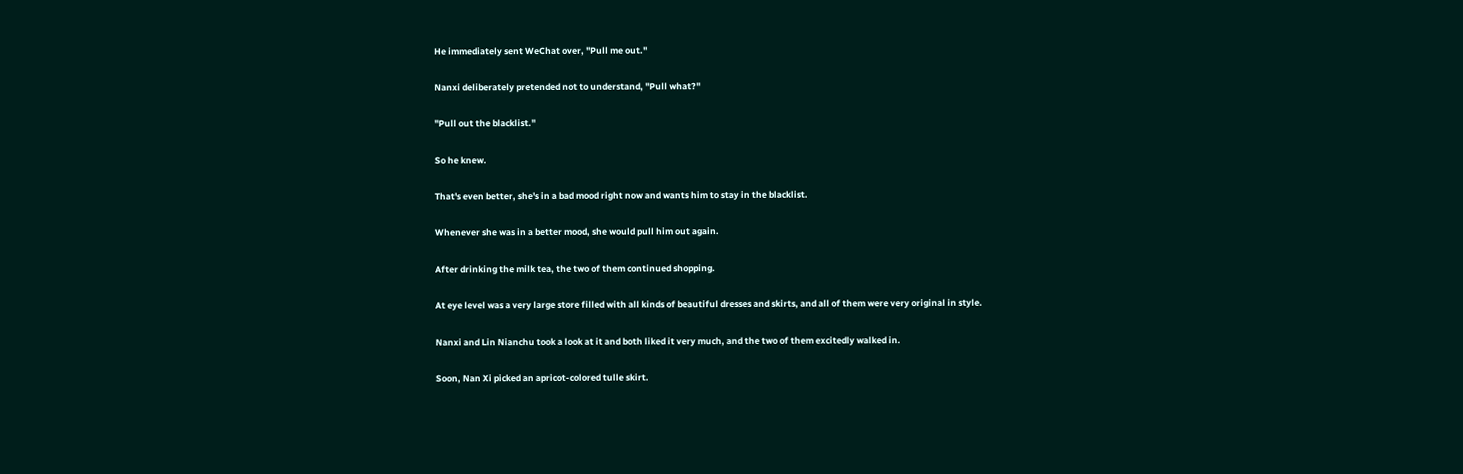He immediately sent WeChat over, "Pull me out."

Nanxi deliberately pretended not to understand, "Pull what?"

"Pull out the blacklist."

So he knew.

That's even better, she's in a bad mood right now and wants him to stay in the blacklist.

Whenever she was in a better mood, she would pull him out again.

After drinking the milk tea, the two of them continued shopping.

At eye level was a very large store filled with all kinds of beautiful dresses and skirts, and all of them were very original in style.

Nanxi and Lin Nianchu took a look at it and both liked it very much, and the two of them excitedly walked in.

Soon, Nan Xi picked an apricot-colored tulle skirt.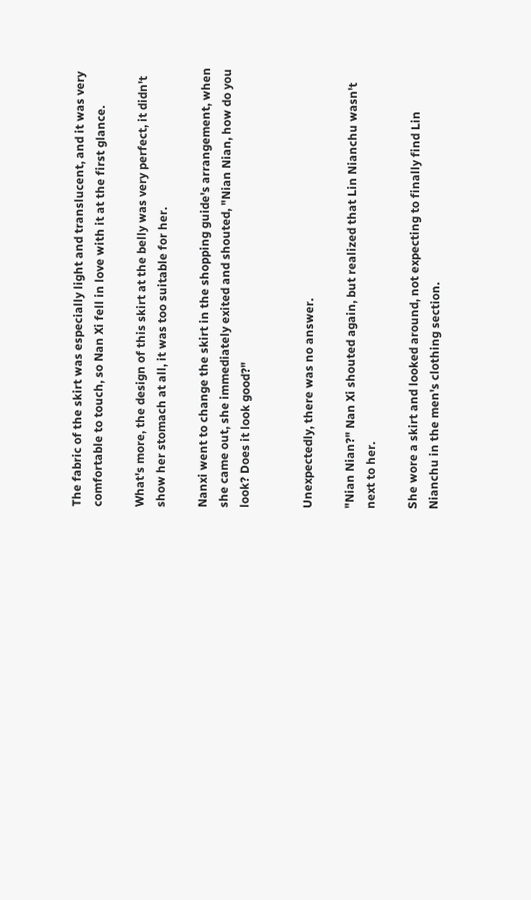The fabric of the skirt was especially light and translucent, and it was very comfortable to touch, so Nan Xi fell in love with it at the first glance.

What's more, the design of this skirt at the belly was very perfect, it didn't show her stomach at all, it was too suitable for her.

Nanxi went to change the skirt in the shopping guide's arrangement, when she came out, she immediately exited and shouted, "Nian Nian, how do you look? Does it look good?"


Unexpectedly, there was no answer.

"Nian Nian?" Nan Xi shouted again, but realized that Lin Nianchu wasn't next to her.

She wore a skirt and looked around, not expecting to finally find Lin Nianchu in the men's clothing section.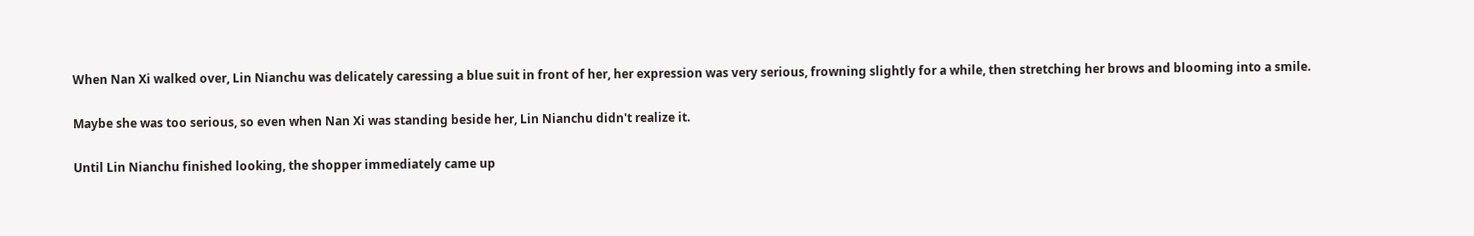When Nan Xi walked over, Lin Nianchu was delicately caressing a blue suit in front of her, her expression was very serious, frowning slightly for a while, then stretching her brows and blooming into a smile.

Maybe she was too serious, so even when Nan Xi was standing beside her, Lin Nianchu didn't realize it.

Until Lin Nianchu finished looking, the shopper immediately came up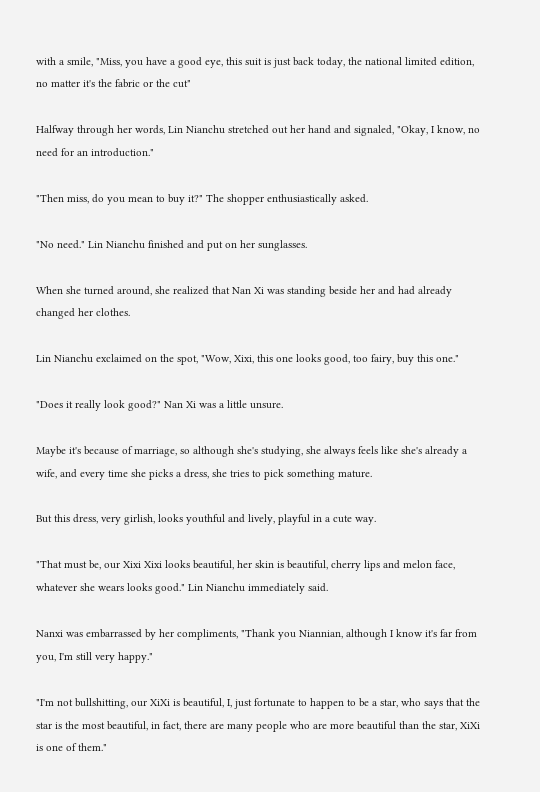with a smile, "Miss, you have a good eye, this suit is just back today, the national limited edition, no matter it's the fabric or the cut"

Halfway through her words, Lin Nianchu stretched out her hand and signaled, "Okay, I know, no need for an introduction."

"Then miss, do you mean to buy it?" The shopper enthusiastically asked.

"No need." Lin Nianchu finished and put on her sunglasses.

When she turned around, she realized that Nan Xi was standing beside her and had already changed her clothes.

Lin Nianchu exclaimed on the spot, "Wow, Xixi, this one looks good, too fairy, buy this one."

"Does it really look good?" Nan Xi was a little unsure.

Maybe it's because of marriage, so although she's studying, she always feels like she's already a wife, and every time she picks a dress, she tries to pick something mature.

But this dress, very girlish, looks youthful and lively, playful in a cute way.

"That must be, our Xixi Xixi looks beautiful, her skin is beautiful, cherry lips and melon face, whatever she wears looks good." Lin Nianchu immediately said.

Nanxi was embarrassed by her compliments, "Thank you Niannian, although I know it's far from you, I'm still very happy."

"I'm not bullshitting, our XiXi is beautiful, I, just fortunate to happen to be a star, who says that the star is the most beautiful, in fact, there are many people who are more beautiful than the star, XiXi is one of them."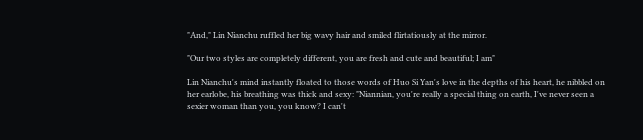"And," Lin Nianchu ruffled her big wavy hair and smiled flirtatiously at the mirror.

"Our two styles are completely different, you are fresh and cute and beautiful; I am"

Lin Nianchu's mind instantly floated to those words of Huo Si Yan's love in the depths of his heart, he nibbled on her earlobe, his breathing was thick and sexy: "Niannian, you're really a special thing on earth, I've never seen a sexier woman than you, you know? I can't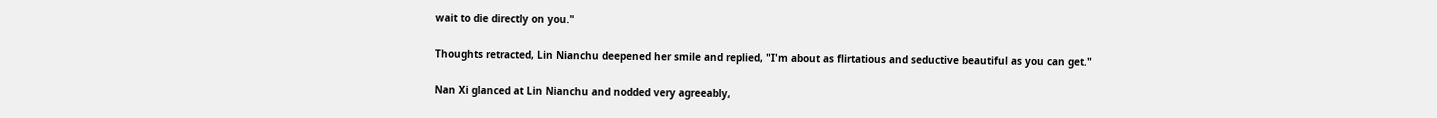wait to die directly on you."

Thoughts retracted, Lin Nianchu deepened her smile and replied, "I'm about as flirtatious and seductive beautiful as you can get."

Nan Xi glanced at Lin Nianchu and nodded very agreeably,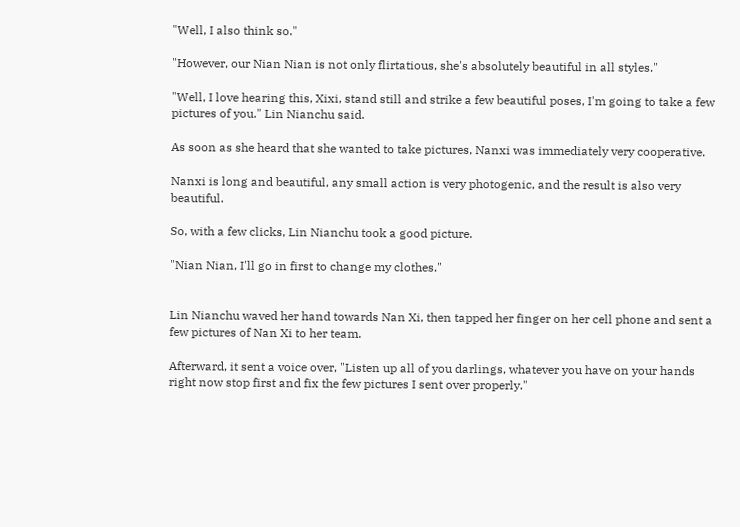"Well, I also think so."

"However, our Nian Nian is not only flirtatious, she's absolutely beautiful in all styles."

"Well, I love hearing this, Xixi, stand still and strike a few beautiful poses, I'm going to take a few pictures of you." Lin Nianchu said.

As soon as she heard that she wanted to take pictures, Nanxi was immediately very cooperative.

Nanxi is long and beautiful, any small action is very photogenic, and the result is also very beautiful.

So, with a few clicks, Lin Nianchu took a good picture.

"Nian Nian, I'll go in first to change my clothes."


Lin Nianchu waved her hand towards Nan Xi, then tapped her finger on her cell phone and sent a few pictures of Nan Xi to her team.

Afterward, it sent a voice over, "Listen up all of you darlings, whatever you have on your hands right now stop first and fix the few pictures I sent over properly."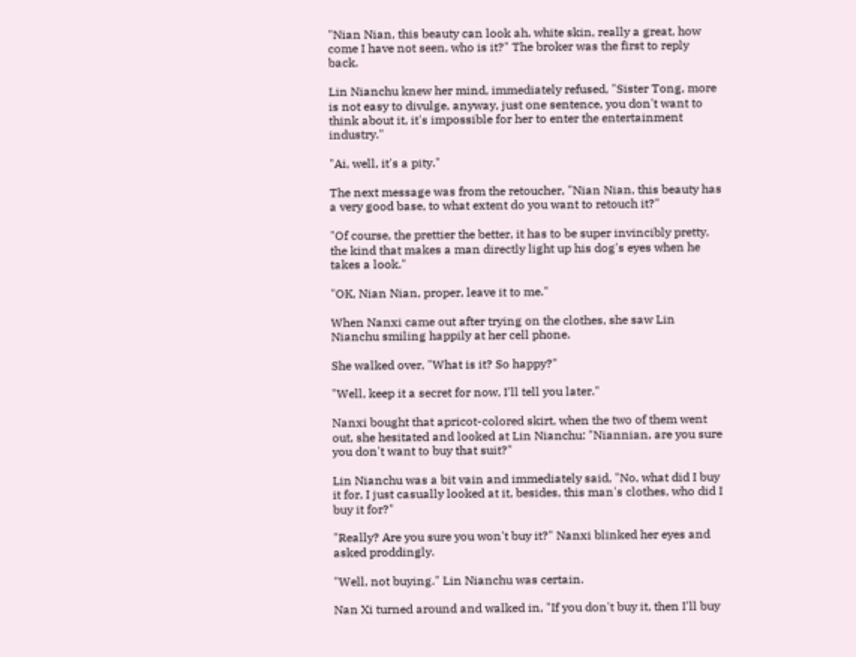"Nian Nian, this beauty can look ah, white skin, really a great, how come I have not seen, who is it?" The broker was the first to reply back.

Lin Nianchu knew her mind, immediately refused, "Sister Tong, more is not easy to divulge, anyway, just one sentence, you don't want to think about it, it's impossible for her to enter the entertainment industry."

"Ai, well, it's a pity."

The next message was from the retoucher, "Nian Nian, this beauty has a very good base, to what extent do you want to retouch it?"

"Of course, the prettier the better, it has to be super invincibly pretty, the kind that makes a man directly light up his dog's eyes when he takes a look."

"OK, Nian Nian, proper, leave it to me."

When Nanxi came out after trying on the clothes, she saw Lin Nianchu smiling happily at her cell phone.

She walked over, "What is it? So happy?"

"Well, keep it a secret for now, I'll tell you later."

Nanxi bought that apricot-colored skirt, when the two of them went out, she hesitated and looked at Lin Nianchu: "Niannian, are you sure you don't want to buy that suit?"

Lin Nianchu was a bit vain and immediately said, "No, what did I buy it for, I just casually looked at it, besides, this man's clothes, who did I buy it for?"

"Really? Are you sure you won't buy it?" Nanxi blinked her eyes and asked proddingly.

"Well, not buying." Lin Nianchu was certain.

Nan Xi turned around and walked in, "If you don't buy it, then I'll buy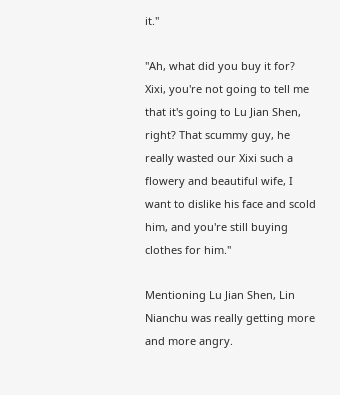it."

"Ah, what did you buy it for? Xixi, you're not going to tell me that it's going to Lu Jian Shen, right? That scummy guy, he really wasted our Xixi such a flowery and beautiful wife, I want to dislike his face and scold him, and you're still buying clothes for him."

Mentioning Lu Jian Shen, Lin Nianchu was really getting more and more angry.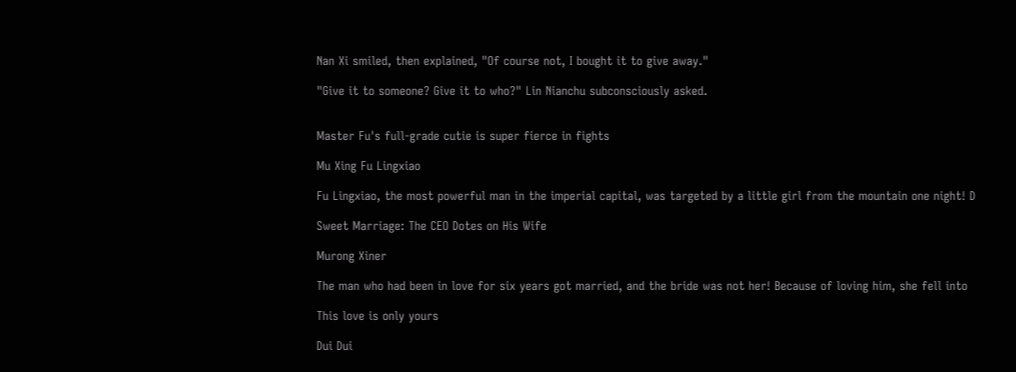Nan Xi smiled, then explained, "Of course not, I bought it to give away."

"Give it to someone? Give it to who?" Lin Nianchu subconsciously asked.


Master Fu's full-grade cutie is super fierce in fights

Mu Xing Fu Lingxiao

Fu Lingxiao, the most powerful man in the imperial capital, was targeted by a little girl from the mountain one night! D

Sweet Marriage: The CEO Dotes on His Wife

Murong Xiner

The man who had been in love for six years got married, and the bride was not her! Because of loving him, she fell into

This love is only yours

Dui Dui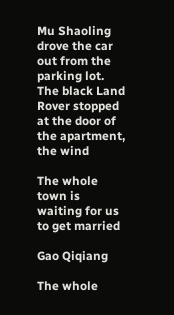Mu Shaoling drove the car out from the parking lot. The black Land Rover stopped at the door of the apartment, the wind

The whole town is waiting for us to get married

Gao Qiqiang

The whole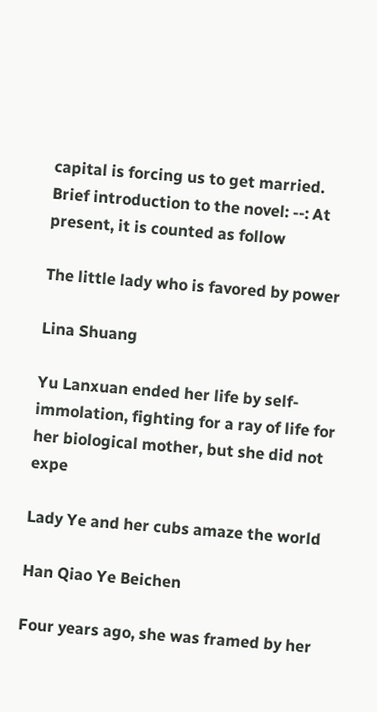capital is forcing us to get married. Brief introduction to the novel: --: At present, it is counted as follow

The little lady who is favored by power

Lina Shuang

Yu Lanxuan ended her life by self-immolation, fighting for a ray of life for her biological mother, but she did not expe

Lady Ye and her cubs amaze the world

Han Qiao Ye Beichen

Four years ago, she was framed by her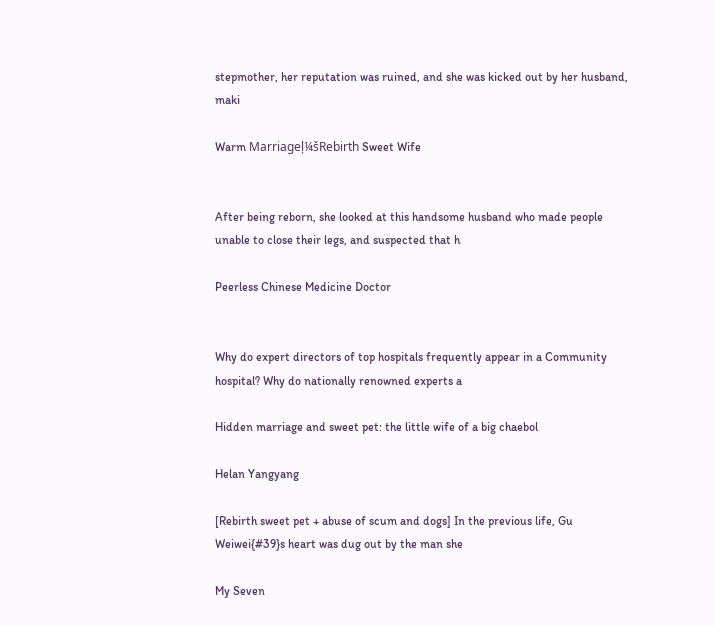stepmother, her reputation was ruined, and she was kicked out by her husband, maki

Warm Marriageļ¼šRebirth Sweet Wife


After being reborn, she looked at this handsome husband who made people unable to close their legs, and suspected that h

Peerless Chinese Medicine Doctor


Why do expert directors of top hospitals frequently appear in a Community hospital? Why do nationally renowned experts a

Hidden marriage and sweet pet: the little wife of a big chaebol

Helan Yangyang

[Rebirth sweet pet + abuse of scum and dogs] In the previous life, Gu Weiwei{#39}s heart was dug out by the man she

My Seven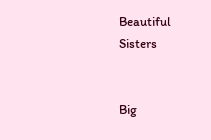Beautiful Sisters


Big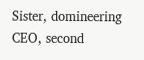Sister, domineering CEO, second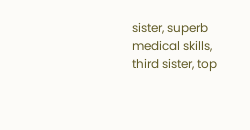sister, superb medical skills, third sister, top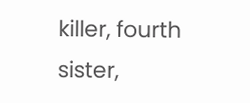killer, fourth sister,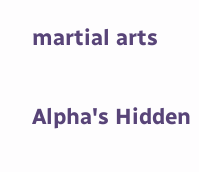martial arts

Alpha's Hidden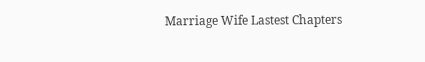Marriage Wife Lastest Chapters